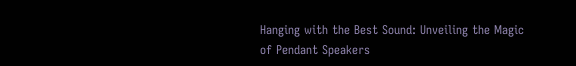Hanging with the Best Sound: Unveiling the Magic of Pendant Speakers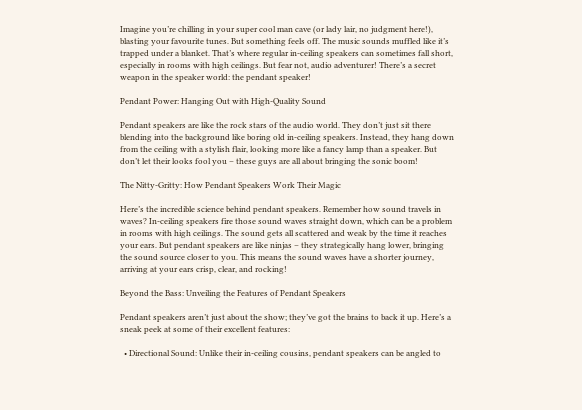Imagine you’re chilling in your super cool man cave (or lady lair, no judgment here!), blasting your favourite tunes. But something feels off. The music sounds muffled like it’s trapped under a blanket. That’s where regular in-ceiling speakers can sometimes fall short, especially in rooms with high ceilings. But fear not, audio adventurer! There’s a secret weapon in the speaker world: the pendant speaker!

Pendant Power: Hanging Out with High-Quality Sound

Pendant speakers are like the rock stars of the audio world. They don’t just sit there blending into the background like boring old in-ceiling speakers. Instead, they hang down from the ceiling with a stylish flair, looking more like a fancy lamp than a speaker. But don’t let their looks fool you – these guys are all about bringing the sonic boom!

The Nitty-Gritty: How Pendant Speakers Work Their Magic

Here’s the incredible science behind pendant speakers. Remember how sound travels in waves? In-ceiling speakers fire those sound waves straight down, which can be a problem in rooms with high ceilings. The sound gets all scattered and weak by the time it reaches your ears. But pendant speakers are like ninjas – they strategically hang lower, bringing the sound source closer to you. This means the sound waves have a shorter journey, arriving at your ears crisp, clear, and rocking!

Beyond the Bass: Unveiling the Features of Pendant Speakers

Pendant speakers aren’t just about the show; they’ve got the brains to back it up. Here’s a sneak peek at some of their excellent features:

  • Directional Sound: Unlike their in-ceiling cousins, pendant speakers can be angled to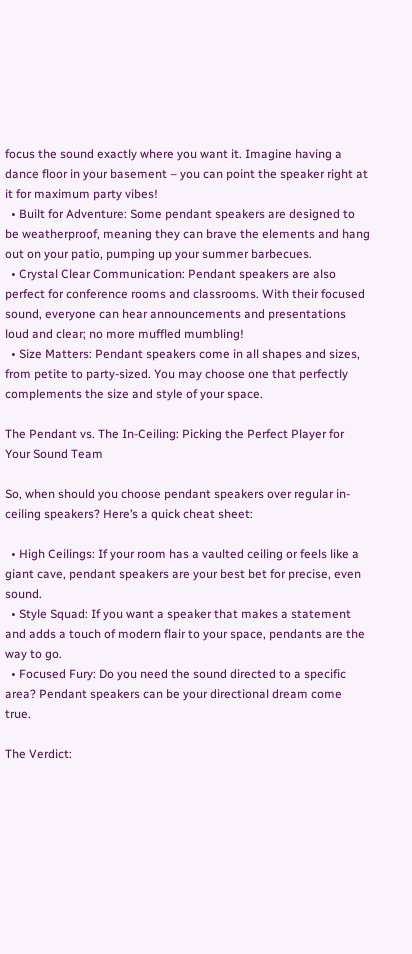focus the sound exactly where you want it. Imagine having a dance floor in your basement – you can point the speaker right at it for maximum party vibes!
  • Built for Adventure: Some pendant speakers are designed to be weatherproof, meaning they can brave the elements and hang out on your patio, pumping up your summer barbecues.
  • Crystal Clear Communication: Pendant speakers are also perfect for conference rooms and classrooms. With their focused sound, everyone can hear announcements and presentations loud and clear; no more muffled mumbling!
  • Size Matters: Pendant speakers come in all shapes and sizes, from petite to party-sized. You may choose one that perfectly complements the size and style of your space.

The Pendant vs. The In-Ceiling: Picking the Perfect Player for Your Sound Team

So, when should you choose pendant speakers over regular in-ceiling speakers? Here’s a quick cheat sheet:

  • High Ceilings: If your room has a vaulted ceiling or feels like a giant cave, pendant speakers are your best bet for precise, even sound.
  • Style Squad: If you want a speaker that makes a statement and adds a touch of modern flair to your space, pendants are the way to go.
  • Focused Fury: Do you need the sound directed to a specific area? Pendant speakers can be your directional dream come true.

The Verdict: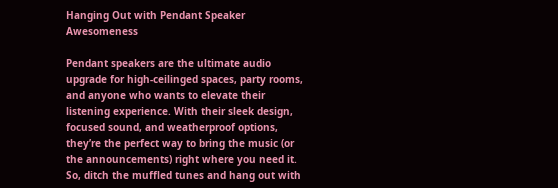Hanging Out with Pendant Speaker Awesomeness

Pendant speakers are the ultimate audio upgrade for high-ceilinged spaces, party rooms, and anyone who wants to elevate their listening experience. With their sleek design, focused sound, and weatherproof options, they’re the perfect way to bring the music (or the announcements) right where you need it. So, ditch the muffled tunes and hang out with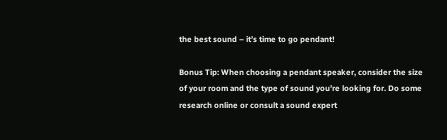the best sound – it’s time to go pendant!

Bonus Tip: When choosing a pendant speaker, consider the size of your room and the type of sound you’re looking for. Do some research online or consult a sound expert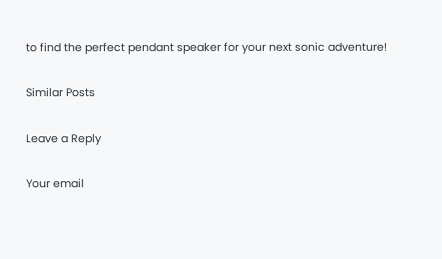to find the perfect pendant speaker for your next sonic adventure!

Similar Posts

Leave a Reply

Your email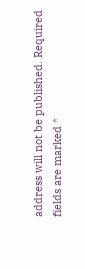address will not be published. Required fields are marked *